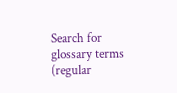Search for glossary terms (regular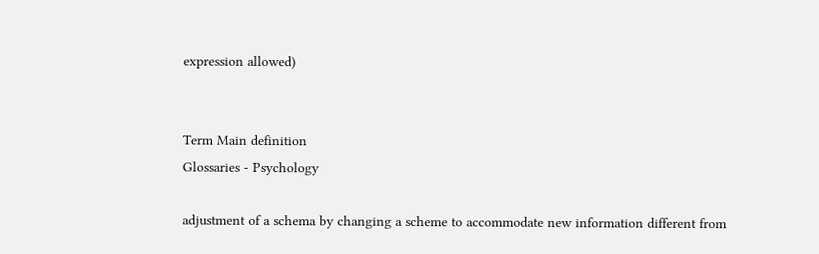expression allowed)


Term Main definition
Glossaries - Psychology

adjustment of a schema by changing a scheme to accommodate new information different from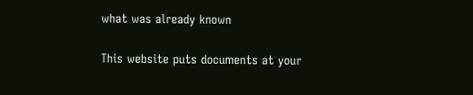what was already known

This website puts documents at your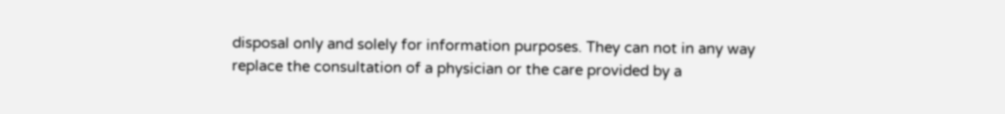disposal only and solely for information purposes. They can not in any way replace the consultation of a physician or the care provided by a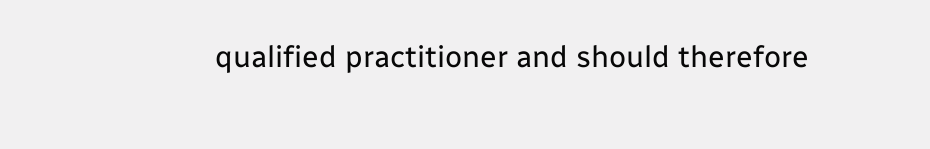qualified practitioner and should therefore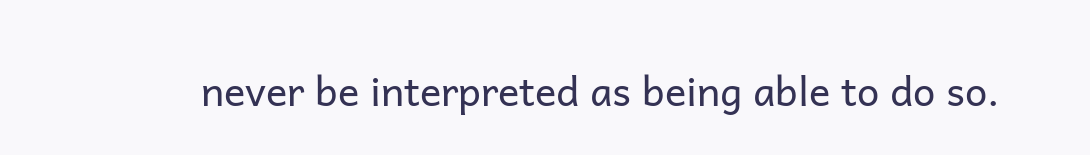never be interpreted as being able to do so.